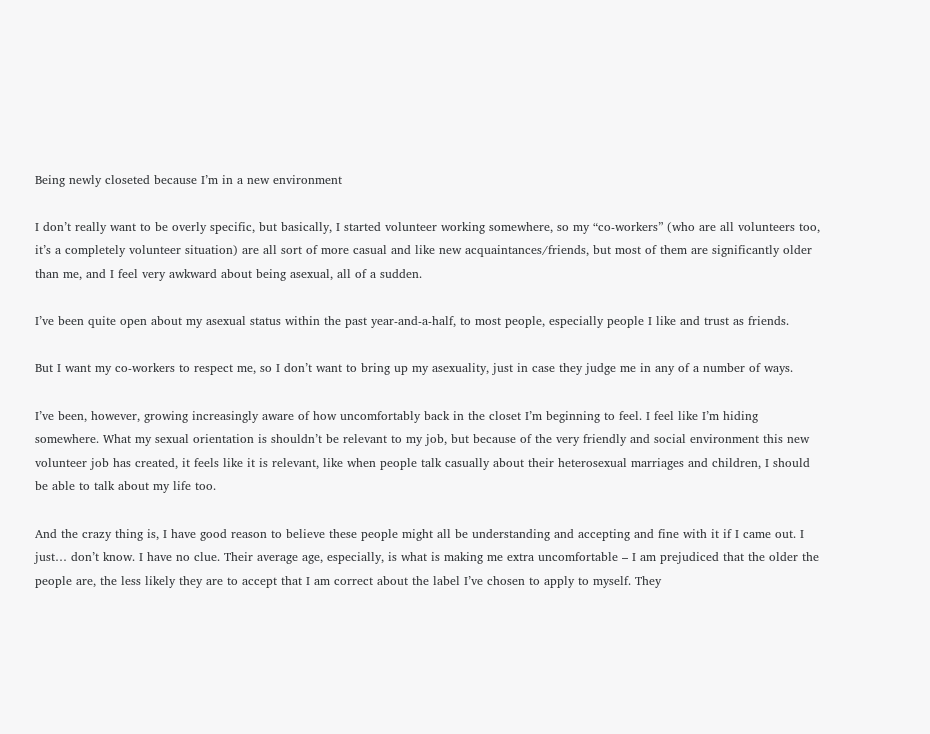Being newly closeted because I’m in a new environment

I don’t really want to be overly specific, but basically, I started volunteer working somewhere, so my “co-workers” (who are all volunteers too, it’s a completely volunteer situation) are all sort of more casual and like new acquaintances/friends, but most of them are significantly older than me, and I feel very awkward about being asexual, all of a sudden.

I’ve been quite open about my asexual status within the past year-and-a-half, to most people, especially people I like and trust as friends.

But I want my co-workers to respect me, so I don’t want to bring up my asexuality, just in case they judge me in any of a number of ways.

I’ve been, however, growing increasingly aware of how uncomfortably back in the closet I’m beginning to feel. I feel like I’m hiding somewhere. What my sexual orientation is shouldn’t be relevant to my job, but because of the very friendly and social environment this new volunteer job has created, it feels like it is relevant, like when people talk casually about their heterosexual marriages and children, I should be able to talk about my life too.

And the crazy thing is, I have good reason to believe these people might all be understanding and accepting and fine with it if I came out. I just… don’t know. I have no clue. Their average age, especially, is what is making me extra uncomfortable – I am prejudiced that the older the people are, the less likely they are to accept that I am correct about the label I’ve chosen to apply to myself. They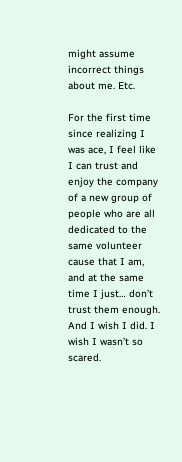might assume incorrect things about me. Etc.

For the first time since realizing I was ace, I feel like I can trust and enjoy the company of a new group of people who are all dedicated to the same volunteer cause that I am, and at the same time I just… don’t trust them enough. And I wish I did. I wish I wasn’t so scared.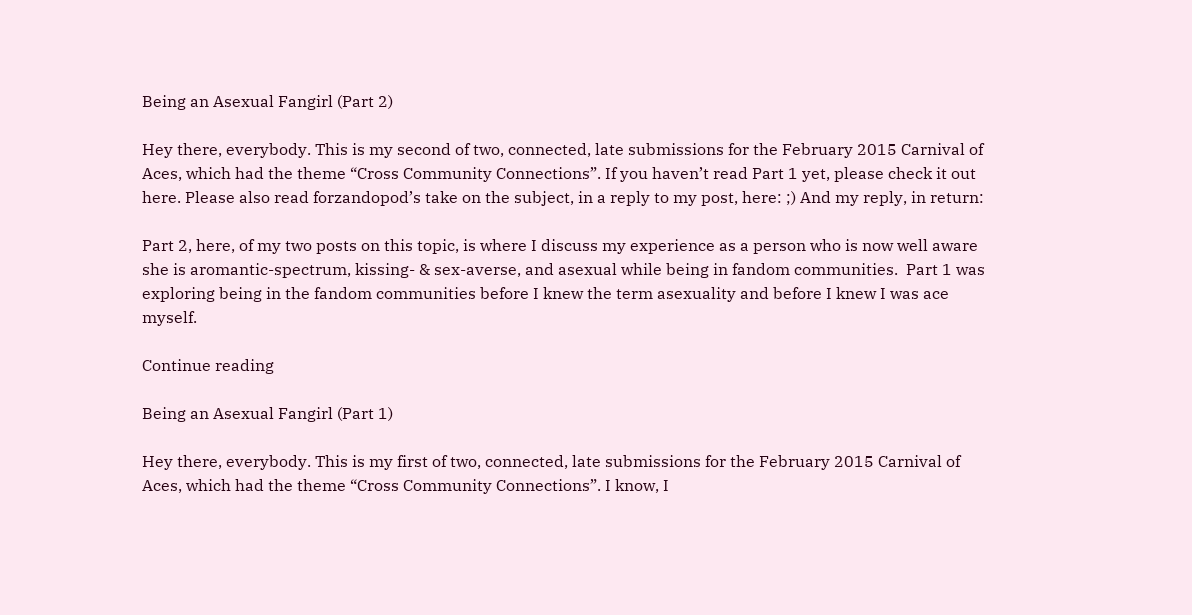Being an Asexual Fangirl (Part 2)

Hey there, everybody. This is my second of two, connected, late submissions for the February 2015 Carnival of Aces, which had the theme “Cross Community Connections”. If you haven’t read Part 1 yet, please check it out here. Please also read forzandopod’s take on the subject, in a reply to my post, here: ;) And my reply, in return:

Part 2, here, of my two posts on this topic, is where I discuss my experience as a person who is now well aware she is aromantic-spectrum, kissing- & sex-averse, and asexual while being in fandom communities.  Part 1 was exploring being in the fandom communities before I knew the term asexuality and before I knew I was ace myself.

Continue reading

Being an Asexual Fangirl (Part 1)

Hey there, everybody. This is my first of two, connected, late submissions for the February 2015 Carnival of Aces, which had the theme “Cross Community Connections”. I know, I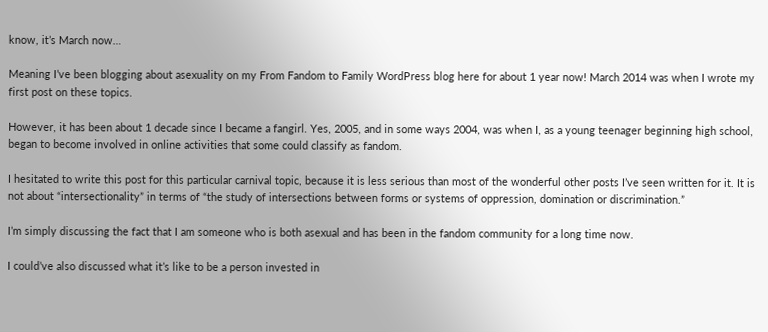know, it’s March now…

Meaning I’ve been blogging about asexuality on my From Fandom to Family WordPress blog here for about 1 year now! March 2014 was when I wrote my first post on these topics.

However, it has been about 1 decade since I became a fangirl. Yes, 2005, and in some ways 2004, was when I, as a young teenager beginning high school, began to become involved in online activities that some could classify as fandom.

I hesitated to write this post for this particular carnival topic, because it is less serious than most of the wonderful other posts I’ve seen written for it. It is not about “intersectionality” in terms of “the study of intersections between forms or systems of oppression, domination or discrimination.”

I’m simply discussing the fact that I am someone who is both asexual and has been in the fandom community for a long time now.

I could’ve also discussed what it’s like to be a person invested in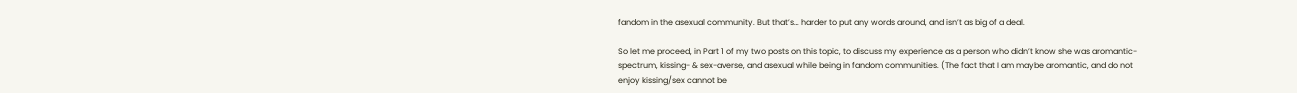fandom in the asexual community. But that’s… harder to put any words around, and isn’t as big of a deal.

So let me proceed, in Part 1 of my two posts on this topic, to discuss my experience as a person who didn’t know she was aromantic-spectrum, kissing- & sex-averse, and asexual while being in fandom communities. (The fact that I am maybe aromantic, and do not enjoy kissing/sex cannot be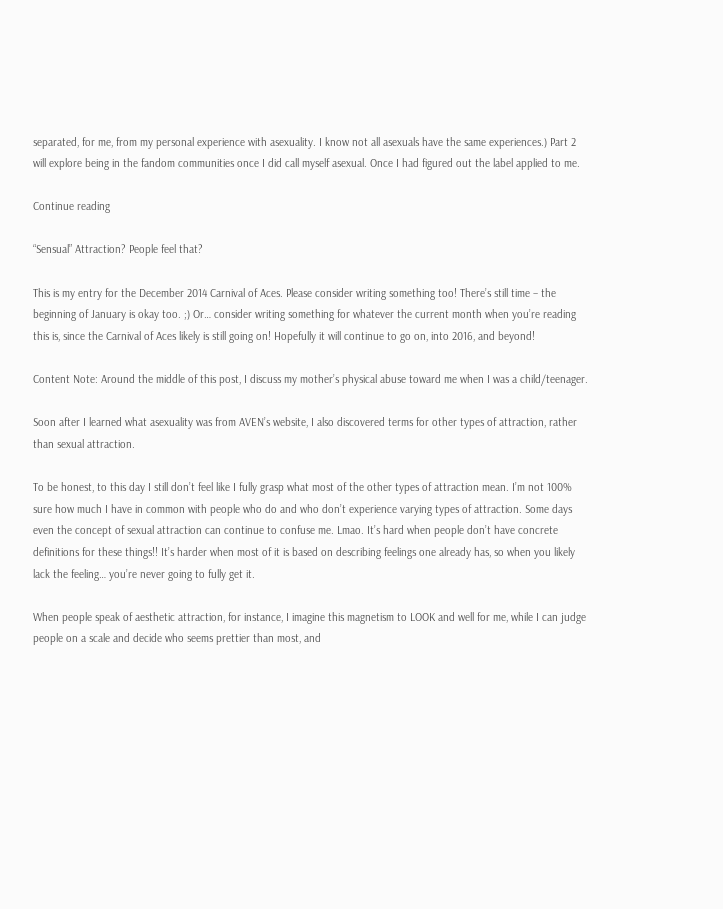separated, for me, from my personal experience with asexuality. I know not all asexuals have the same experiences.) Part 2 will explore being in the fandom communities once I did call myself asexual. Once I had figured out the label applied to me.

Continue reading

“Sensual” Attraction? People feel that?

This is my entry for the December 2014 Carnival of Aces. Please consider writing something too! There’s still time – the beginning of January is okay too. ;) Or… consider writing something for whatever the current month when you’re reading this is, since the Carnival of Aces likely is still going on! Hopefully it will continue to go on, into 2016, and beyond!

Content Note: Around the middle of this post, I discuss my mother’s physical abuse toward me when I was a child/teenager.

Soon after I learned what asexuality was from AVEN’s website, I also discovered terms for other types of attraction, rather than sexual attraction.

To be honest, to this day I still don’t feel like I fully grasp what most of the other types of attraction mean. I’m not 100% sure how much I have in common with people who do and who don’t experience varying types of attraction. Some days even the concept of sexual attraction can continue to confuse me. Lmao. It’s hard when people don’t have concrete definitions for these things!! It’s harder when most of it is based on describing feelings one already has, so when you likely lack the feeling… you’re never going to fully get it.

When people speak of aesthetic attraction, for instance, I imagine this magnetism to LOOK and well for me, while I can judge people on a scale and decide who seems prettier than most, and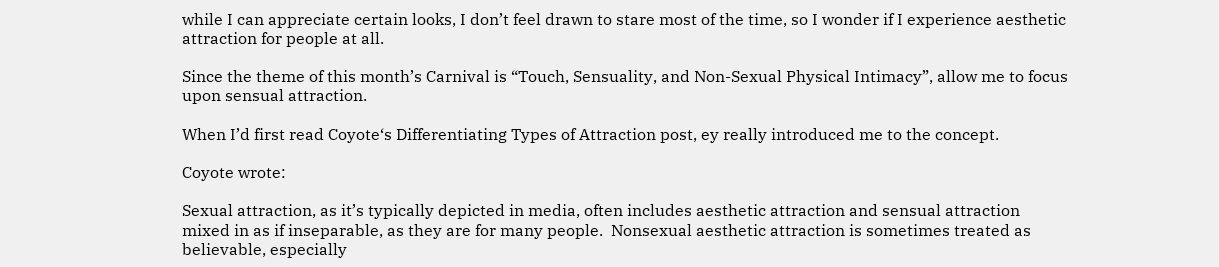while I can appreciate certain looks, I don’t feel drawn to stare most of the time, so I wonder if I experience aesthetic attraction for people at all.

Since the theme of this month’s Carnival is “Touch, Sensuality, and Non-Sexual Physical Intimacy”, allow me to focus upon sensual attraction.

When I’d first read Coyote‘s Differentiating Types of Attraction post, ey really introduced me to the concept.

Coyote wrote:

Sexual attraction, as it’s typically depicted in media, often includes aesthetic attraction and sensual attraction mixed in as if inseparable, as they are for many people.  Nonsexual aesthetic attraction is sometimes treated as believable, especially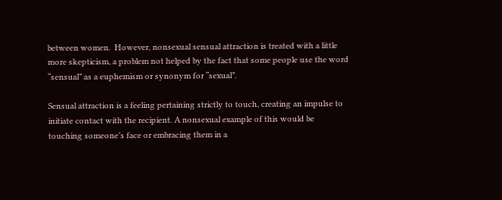between women.  However, nonsexual sensual attraction is treated with a little more skepticism, a problem not helped by the fact that some people use the word “sensual” as a euphemism or synonym for “sexual”.

Sensual attraction is a feeling pertaining strictly to touch, creating an impulse to initiate contact with the recipient. A nonsexual example of this would be touching someone’s face or embracing them in a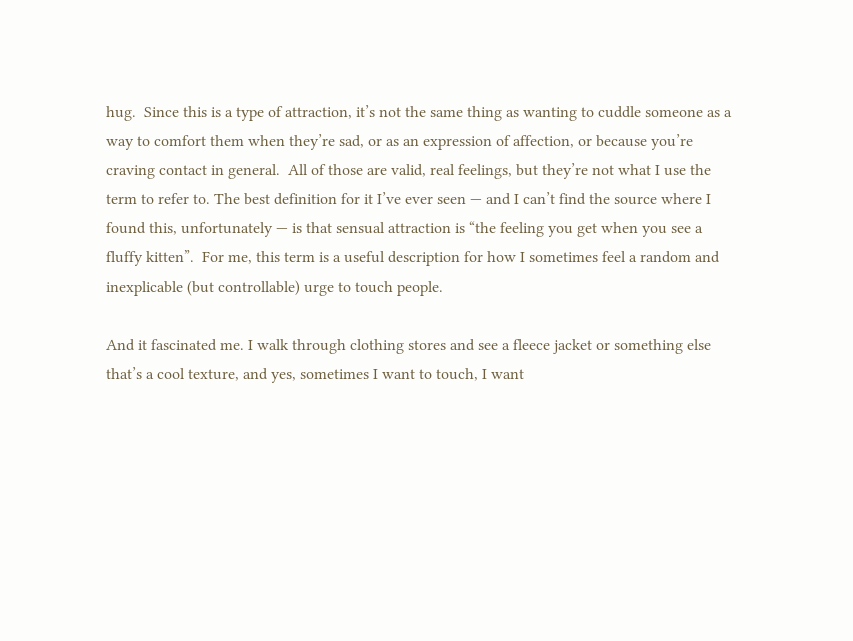hug.  Since this is a type of attraction, it’s not the same thing as wanting to cuddle someone as a way to comfort them when they’re sad, or as an expression of affection, or because you’re craving contact in general.  All of those are valid, real feelings, but they’re not what I use the term to refer to. The best definition for it I’ve ever seen — and I can’t find the source where I found this, unfortunately — is that sensual attraction is “the feeling you get when you see a fluffy kitten”.  For me, this term is a useful description for how I sometimes feel a random and inexplicable (but controllable) urge to touch people.

And it fascinated me. I walk through clothing stores and see a fleece jacket or something else that’s a cool texture, and yes, sometimes I want to touch, I want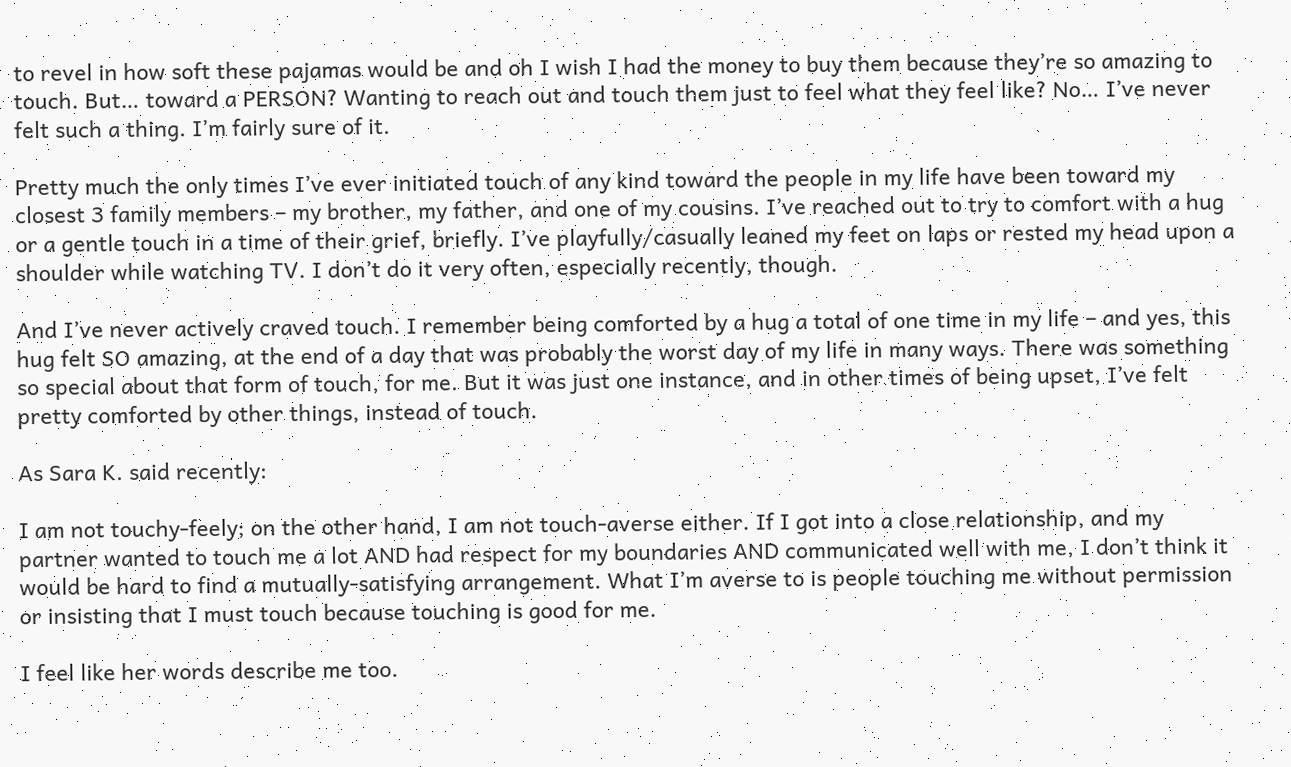to revel in how soft these pajamas would be and oh I wish I had the money to buy them because they’re so amazing to touch. But… toward a PERSON? Wanting to reach out and touch them just to feel what they feel like? No… I’ve never felt such a thing. I’m fairly sure of it.

Pretty much the only times I’ve ever initiated touch of any kind toward the people in my life have been toward my closest 3 family members – my brother, my father, and one of my cousins. I’ve reached out to try to comfort with a hug or a gentle touch in a time of their grief, briefly. I’ve playfully/casually leaned my feet on laps or rested my head upon a shoulder while watching TV. I don’t do it very often, especially recently, though.

And I’ve never actively craved touch. I remember being comforted by a hug a total of one time in my life – and yes, this hug felt SO amazing, at the end of a day that was probably the worst day of my life in many ways. There was something so special about that form of touch, for me. But it was just one instance, and in other times of being upset, I’ve felt pretty comforted by other things, instead of touch.

As Sara K. said recently:

I am not touchy-feely; on the other hand, I am not touch-averse either. If I got into a close relationship, and my partner wanted to touch me a lot AND had respect for my boundaries AND communicated well with me, I don’t think it would be hard to find a mutually-satisfying arrangement. What I’m averse to is people touching me without permission or insisting that I must touch because touching is good for me.

I feel like her words describe me too.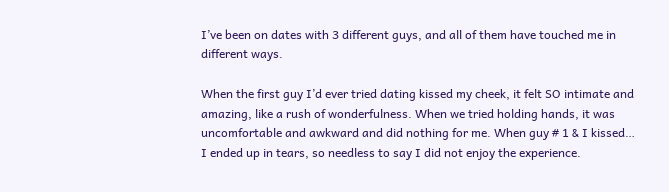I’ve been on dates with 3 different guys, and all of them have touched me in different ways.

When the first guy I’d ever tried dating kissed my cheek, it felt SO intimate and amazing, like a rush of wonderfulness. When we tried holding hands, it was uncomfortable and awkward and did nothing for me. When guy # 1 & I kissed… I ended up in tears, so needless to say I did not enjoy the experience.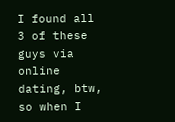I found all 3 of these guys via online dating, btw, so when I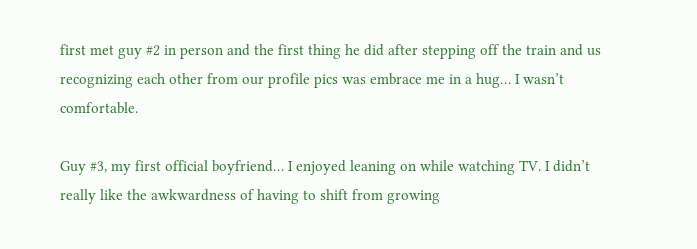first met guy #2 in person and the first thing he did after stepping off the train and us recognizing each other from our profile pics was embrace me in a hug… I wasn’t comfortable.

Guy #3, my first official boyfriend… I enjoyed leaning on while watching TV. I didn’t really like the awkwardness of having to shift from growing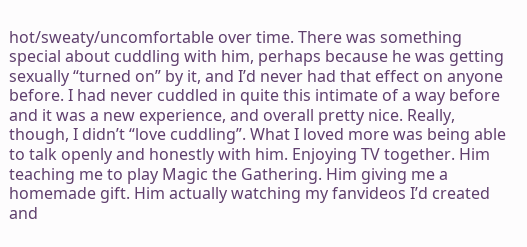hot/sweaty/uncomfortable over time. There was something special about cuddling with him, perhaps because he was getting sexually “turned on” by it, and I’d never had that effect on anyone before. I had never cuddled in quite this intimate of a way before and it was a new experience, and overall pretty nice. Really, though, I didn’t “love cuddling”. What I loved more was being able to talk openly and honestly with him. Enjoying TV together. Him teaching me to play Magic the Gathering. Him giving me a homemade gift. Him actually watching my fanvideos I’d created and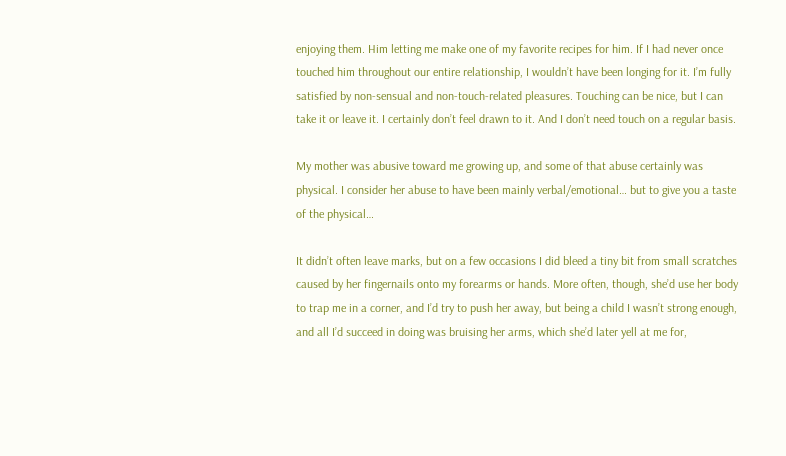enjoying them. Him letting me make one of my favorite recipes for him. If I had never once touched him throughout our entire relationship, I wouldn’t have been longing for it. I’m fully satisfied by non-sensual and non-touch-related pleasures. Touching can be nice, but I can take it or leave it. I certainly don’t feel drawn to it. And I don’t need touch on a regular basis.

My mother was abusive toward me growing up, and some of that abuse certainly was physical. I consider her abuse to have been mainly verbal/emotional… but to give you a taste of the physical…

It didn’t often leave marks, but on a few occasions I did bleed a tiny bit from small scratches caused by her fingernails onto my forearms or hands. More often, though, she’d use her body to trap me in a corner, and I’d try to push her away, but being a child I wasn’t strong enough, and all I’d succeed in doing was bruising her arms, which she’d later yell at me for,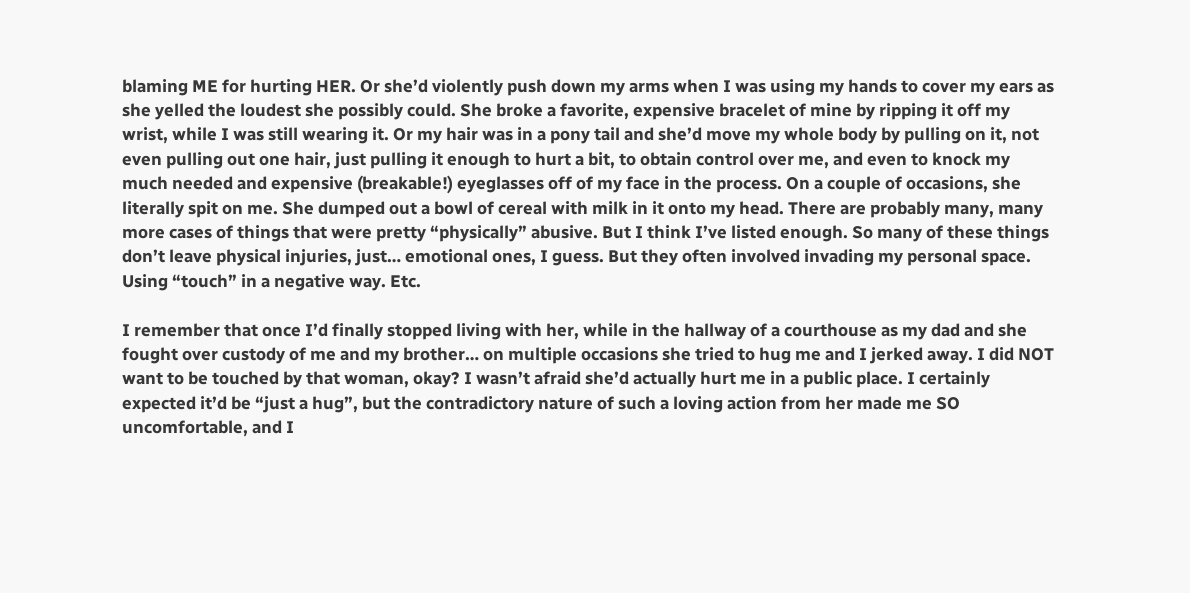blaming ME for hurting HER. Or she’d violently push down my arms when I was using my hands to cover my ears as she yelled the loudest she possibly could. She broke a favorite, expensive bracelet of mine by ripping it off my wrist, while I was still wearing it. Or my hair was in a pony tail and she’d move my whole body by pulling on it, not even pulling out one hair, just pulling it enough to hurt a bit, to obtain control over me, and even to knock my much needed and expensive (breakable!) eyeglasses off of my face in the process. On a couple of occasions, she literally spit on me. She dumped out a bowl of cereal with milk in it onto my head. There are probably many, many more cases of things that were pretty “physically” abusive. But I think I’ve listed enough. So many of these things don’t leave physical injuries, just… emotional ones, I guess. But they often involved invading my personal space. Using “touch” in a negative way. Etc.

I remember that once I’d finally stopped living with her, while in the hallway of a courthouse as my dad and she fought over custody of me and my brother… on multiple occasions she tried to hug me and I jerked away. I did NOT want to be touched by that woman, okay? I wasn’t afraid she’d actually hurt me in a public place. I certainly expected it’d be “just a hug”, but the contradictory nature of such a loving action from her made me SO uncomfortable, and I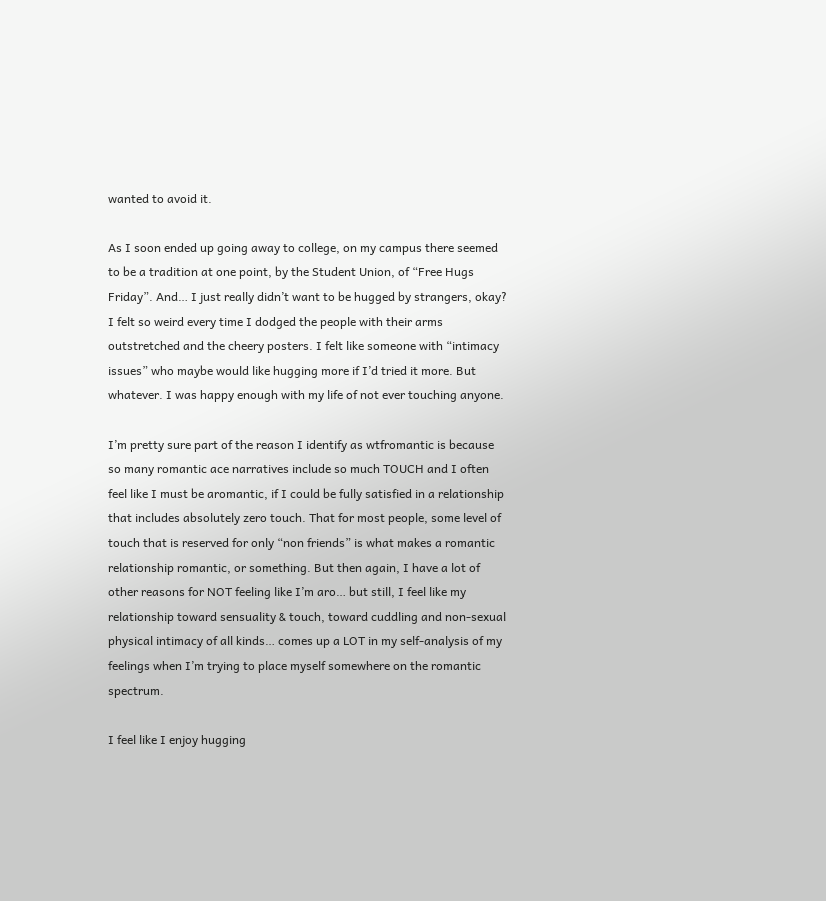wanted to avoid it.

As I soon ended up going away to college, on my campus there seemed to be a tradition at one point, by the Student Union, of “Free Hugs Friday”. And… I just really didn’t want to be hugged by strangers, okay? I felt so weird every time I dodged the people with their arms outstretched and the cheery posters. I felt like someone with “intimacy issues” who maybe would like hugging more if I’d tried it more. But whatever. I was happy enough with my life of not ever touching anyone.

I’m pretty sure part of the reason I identify as wtfromantic is because so many romantic ace narratives include so much TOUCH and I often feel like I must be aromantic, if I could be fully satisfied in a relationship that includes absolutely zero touch. That for most people, some level of touch that is reserved for only “non friends” is what makes a romantic relationship romantic, or something. But then again, I have a lot of other reasons for NOT feeling like I’m aro… but still, I feel like my relationship toward sensuality & touch, toward cuddling and non-sexual physical intimacy of all kinds… comes up a LOT in my self-analysis of my feelings when I’m trying to place myself somewhere on the romantic spectrum.

I feel like I enjoy hugging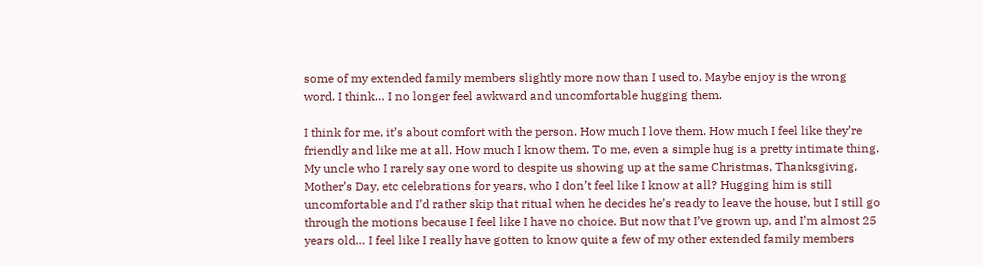some of my extended family members slightly more now than I used to. Maybe enjoy is the wrong word. I think… I no longer feel awkward and uncomfortable hugging them.

I think for me, it’s about comfort with the person. How much I love them. How much I feel like they’re friendly and like me at all. How much I know them. To me, even a simple hug is a pretty intimate thing. My uncle who I rarely say one word to despite us showing up at the same Christmas, Thanksgiving, Mother’s Day, etc celebrations for years, who I don’t feel like I know at all? Hugging him is still uncomfortable and I’d rather skip that ritual when he decides he’s ready to leave the house, but I still go through the motions because I feel like I have no choice. But now that I’ve grown up, and I’m almost 25 years old… I feel like I really have gotten to know quite a few of my other extended family members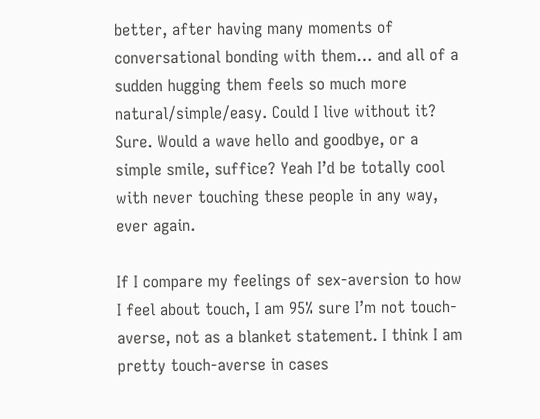better, after having many moments of conversational bonding with them… and all of a sudden hugging them feels so much more natural/simple/easy. Could I live without it? Sure. Would a wave hello and goodbye, or a simple smile, suffice? Yeah I’d be totally cool with never touching these people in any way, ever again.

If I compare my feelings of sex-aversion to how I feel about touch, I am 95% sure I’m not touch-averse, not as a blanket statement. I think I am pretty touch-averse in cases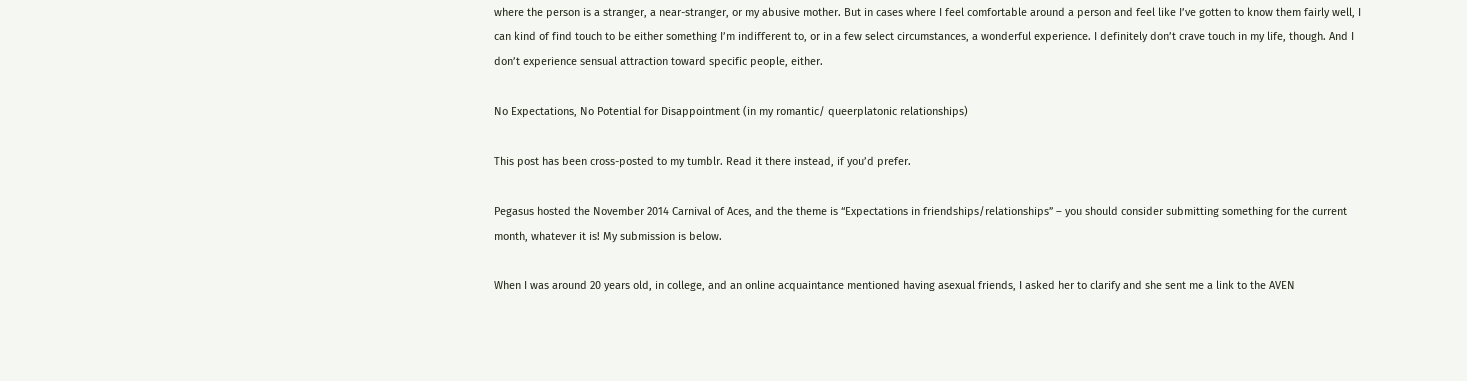where the person is a stranger, a near-stranger, or my abusive mother. But in cases where I feel comfortable around a person and feel like I’ve gotten to know them fairly well, I can kind of find touch to be either something I’m indifferent to, or in a few select circumstances, a wonderful experience. I definitely don’t crave touch in my life, though. And I don’t experience sensual attraction toward specific people, either.

No Expectations, No Potential for Disappointment (in my romantic/ queerplatonic relationships)

This post has been cross-posted to my tumblr. Read it there instead, if you’d prefer.

Pegasus hosted the November 2014 Carnival of Aces, and the theme is “Expectations in friendships/relationships” – you should consider submitting something for the current month, whatever it is! My submission is below.

When I was around 20 years old, in college, and an online acquaintance mentioned having asexual friends, I asked her to clarify and she sent me a link to the AVEN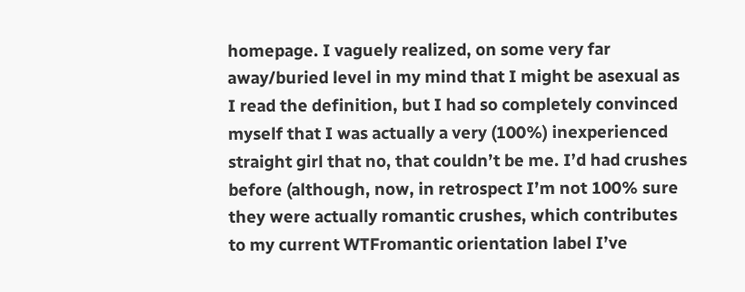homepage. I vaguely realized, on some very far away/buried level in my mind that I might be asexual as I read the definition, but I had so completely convinced myself that I was actually a very (100%) inexperienced straight girl that no, that couldn’t be me. I’d had crushes before (although, now, in retrospect I’m not 100% sure they were actually romantic crushes, which contributes to my current WTFromantic orientation label I’ve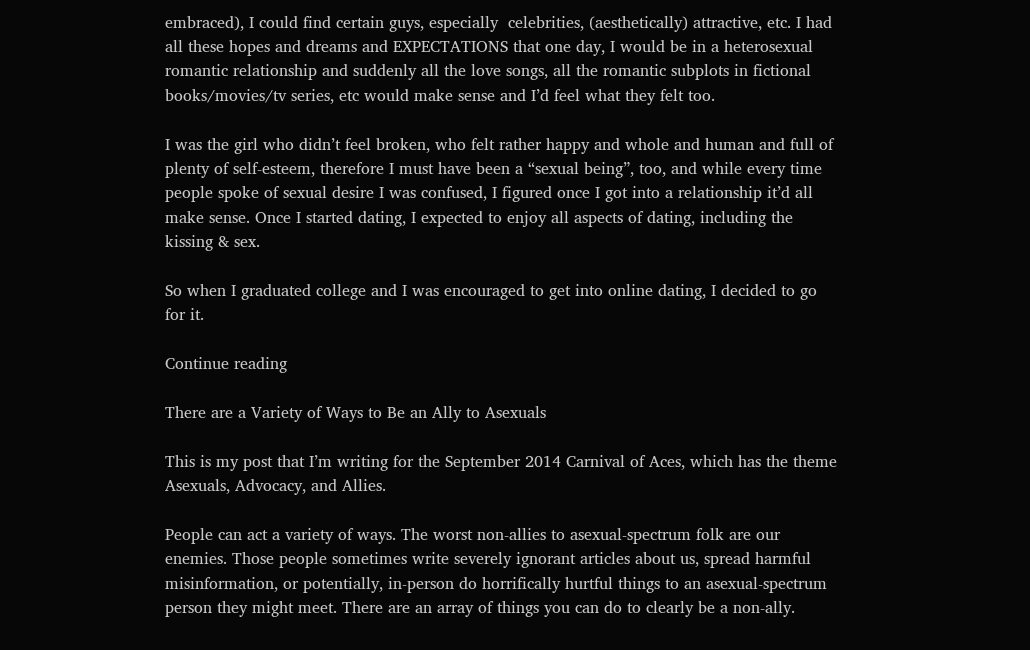embraced), I could find certain guys, especially  celebrities, (aesthetically) attractive, etc. I had all these hopes and dreams and EXPECTATIONS that one day, I would be in a heterosexual romantic relationship and suddenly all the love songs, all the romantic subplots in fictional books/movies/tv series, etc would make sense and I’d feel what they felt too.

I was the girl who didn’t feel broken, who felt rather happy and whole and human and full of plenty of self-esteem, therefore I must have been a “sexual being”, too, and while every time people spoke of sexual desire I was confused, I figured once I got into a relationship it’d all make sense. Once I started dating, I expected to enjoy all aspects of dating, including the kissing & sex.

So when I graduated college and I was encouraged to get into online dating, I decided to go for it.

Continue reading

There are a Variety of Ways to Be an Ally to Asexuals

This is my post that I’m writing for the September 2014 Carnival of Aces, which has the theme Asexuals, Advocacy, and Allies.

People can act a variety of ways. The worst non-allies to asexual-spectrum folk are our enemies. Those people sometimes write severely ignorant articles about us, spread harmful misinformation, or potentially, in-person do horrifically hurtful things to an asexual-spectrum person they might meet. There are an array of things you can do to clearly be a non-ally.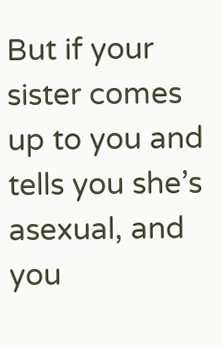But if your sister comes up to you and tells you she’s asexual, and you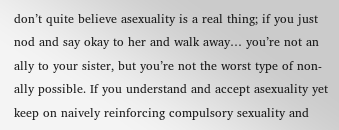don’t quite believe asexuality is a real thing; if you just nod and say okay to her and walk away… you’re not an ally to your sister, but you’re not the worst type of non-ally possible. If you understand and accept asexuality yet keep on naively reinforcing compulsory sexuality and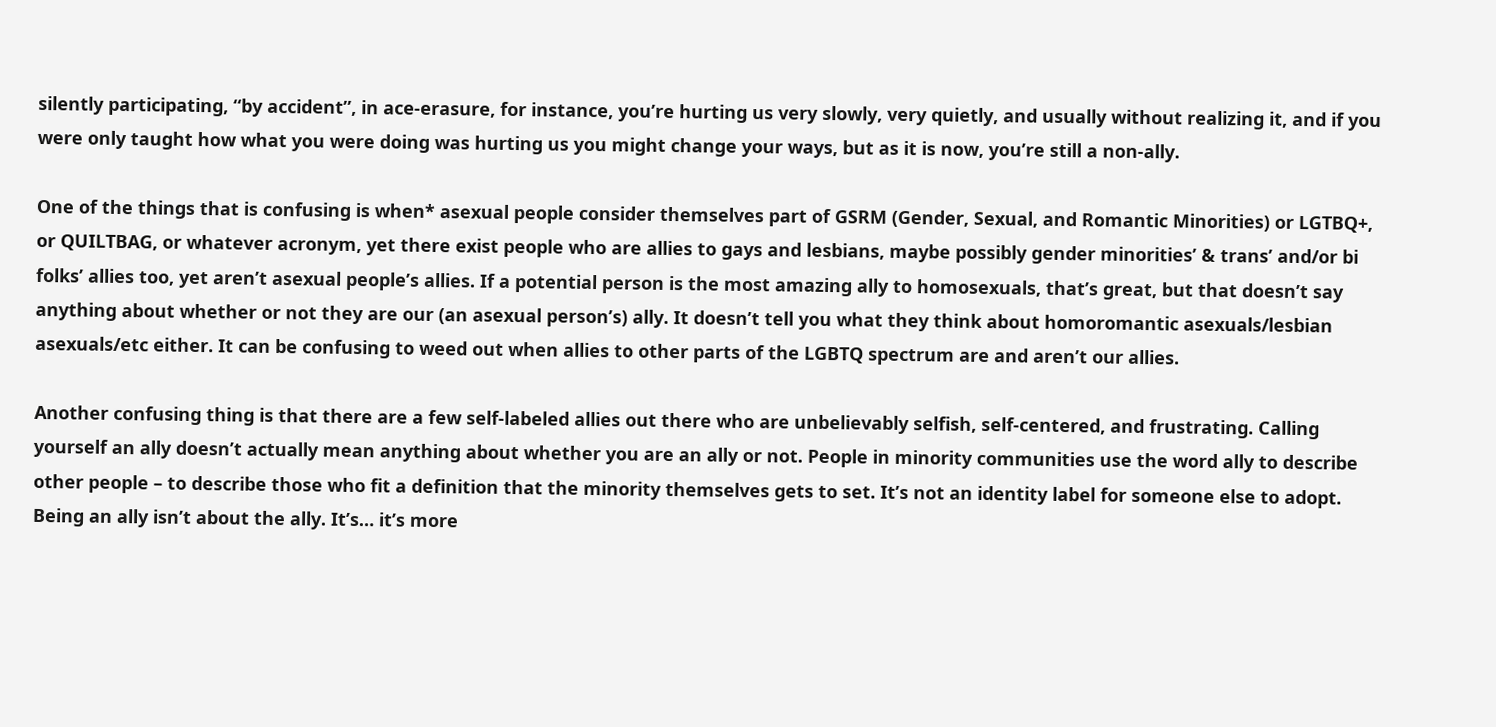silently participating, “by accident”, in ace-erasure, for instance, you’re hurting us very slowly, very quietly, and usually without realizing it, and if you were only taught how what you were doing was hurting us you might change your ways, but as it is now, you’re still a non-ally.

One of the things that is confusing is when* asexual people consider themselves part of GSRM (Gender, Sexual, and Romantic Minorities) or LGTBQ+, or QUILTBAG, or whatever acronym, yet there exist people who are allies to gays and lesbians, maybe possibly gender minorities’ & trans’ and/or bi folks’ allies too, yet aren’t asexual people’s allies. If a potential person is the most amazing ally to homosexuals, that’s great, but that doesn’t say anything about whether or not they are our (an asexual person’s) ally. It doesn’t tell you what they think about homoromantic asexuals/lesbian asexuals/etc either. It can be confusing to weed out when allies to other parts of the LGBTQ spectrum are and aren’t our allies.

Another confusing thing is that there are a few self-labeled allies out there who are unbelievably selfish, self-centered, and frustrating. Calling yourself an ally doesn’t actually mean anything about whether you are an ally or not. People in minority communities use the word ally to describe other people – to describe those who fit a definition that the minority themselves gets to set. It’s not an identity label for someone else to adopt. Being an ally isn’t about the ally. It’s… it’s more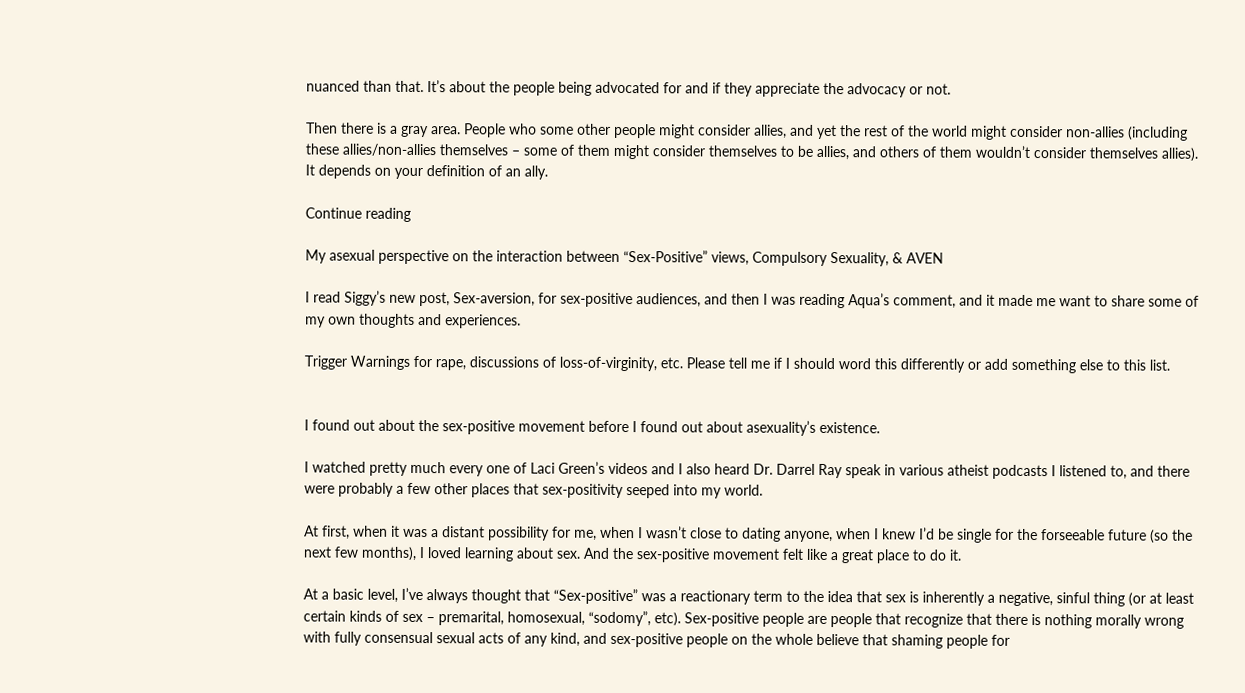nuanced than that. It’s about the people being advocated for and if they appreciate the advocacy or not.

Then there is a gray area. People who some other people might consider allies, and yet the rest of the world might consider non-allies (including these allies/non-allies themselves – some of them might consider themselves to be allies, and others of them wouldn’t consider themselves allies). It depends on your definition of an ally.

Continue reading

My asexual perspective on the interaction between “Sex-Positive” views, Compulsory Sexuality, & AVEN

I read Siggy’s new post, Sex-aversion, for sex-positive audiences, and then I was reading Aqua’s comment, and it made me want to share some of my own thoughts and experiences.

Trigger Warnings for rape, discussions of loss-of-virginity, etc. Please tell me if I should word this differently or add something else to this list.


I found out about the sex-positive movement before I found out about asexuality’s existence.

I watched pretty much every one of Laci Green’s videos and I also heard Dr. Darrel Ray speak in various atheist podcasts I listened to, and there were probably a few other places that sex-positivity seeped into my world.

At first, when it was a distant possibility for me, when I wasn’t close to dating anyone, when I knew I’d be single for the forseeable future (so the next few months), I loved learning about sex. And the sex-positive movement felt like a great place to do it.

At a basic level, I’ve always thought that “Sex-positive” was a reactionary term to the idea that sex is inherently a negative, sinful thing (or at least certain kinds of sex – premarital, homosexual, “sodomy”, etc). Sex-positive people are people that recognize that there is nothing morally wrong with fully consensual sexual acts of any kind, and sex-positive people on the whole believe that shaming people for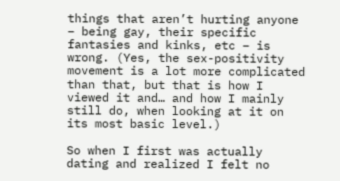things that aren’t hurting anyone – being gay, their specific fantasies and kinks, etc – is wrong. (Yes, the sex-positivity movement is a lot more complicated than that, but that is how I viewed it and… and how I mainly still do, when looking at it on its most basic level.)

So when I first was actually dating and realized I felt no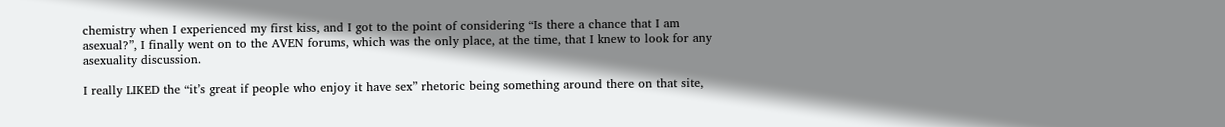chemistry when I experienced my first kiss, and I got to the point of considering “Is there a chance that I am asexual?”, I finally went on to the AVEN forums, which was the only place, at the time, that I knew to look for any asexuality discussion.

I really LIKED the “it’s great if people who enjoy it have sex” rhetoric being something around there on that site,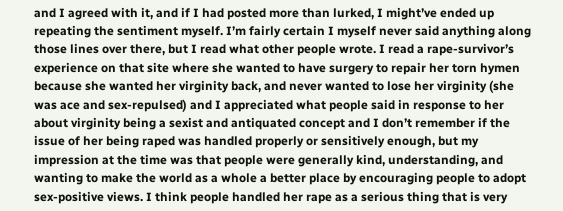and I agreed with it, and if I had posted more than lurked, I might’ve ended up repeating the sentiment myself. I’m fairly certain I myself never said anything along those lines over there, but I read what other people wrote. I read a rape-survivor’s experience on that site where she wanted to have surgery to repair her torn hymen because she wanted her virginity back, and never wanted to lose her virginity (she was ace and sex-repulsed) and I appreciated what people said in response to her about virginity being a sexist and antiquated concept and I don’t remember if the issue of her being raped was handled properly or sensitively enough, but my impression at the time was that people were generally kind, understanding, and wanting to make the world as a whole a better place by encouraging people to adopt sex-positive views. I think people handled her rape as a serious thing that is very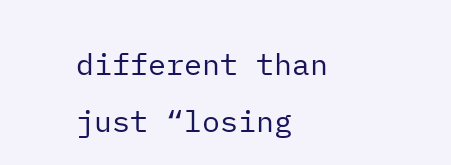different than just “losing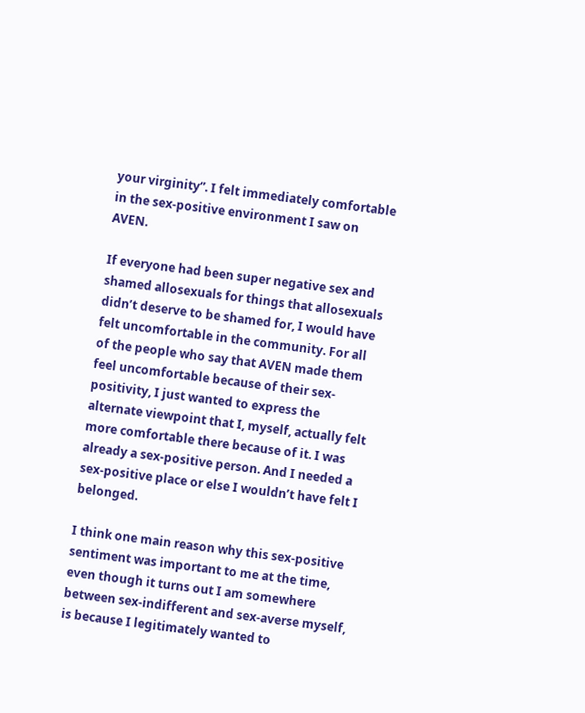your virginity”. I felt immediately comfortable in the sex-positive environment I saw on AVEN.

If everyone had been super negative sex and shamed allosexuals for things that allosexuals didn’t deserve to be shamed for, I would have felt uncomfortable in the community. For all of the people who say that AVEN made them feel uncomfortable because of their sex-positivity, I just wanted to express the alternate viewpoint that I, myself, actually felt more comfortable there because of it. I was already a sex-positive person. And I needed a sex-positive place or else I wouldn’t have felt I belonged.

I think one main reason why this sex-positive sentiment was important to me at the time, even though it turns out I am somewhere between sex-indifferent and sex-averse myself, is because I legitimately wanted to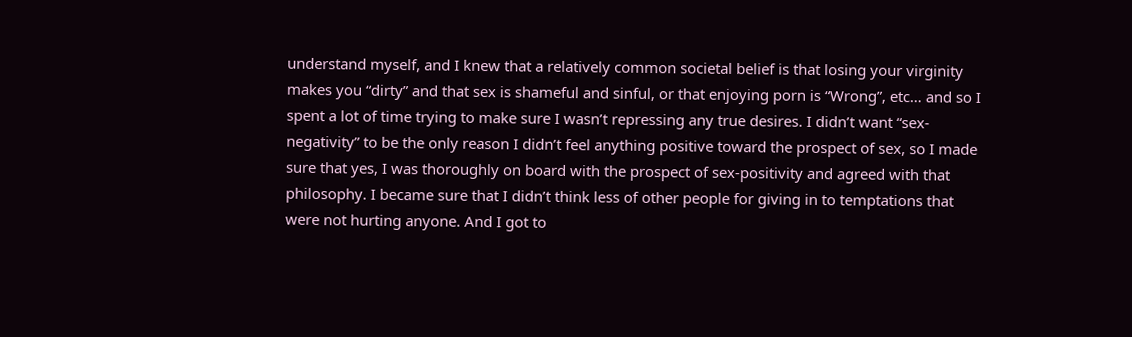understand myself, and I knew that a relatively common societal belief is that losing your virginity makes you “dirty” and that sex is shameful and sinful, or that enjoying porn is “Wrong”, etc… and so I spent a lot of time trying to make sure I wasn’t repressing any true desires. I didn’t want “sex-negativity” to be the only reason I didn’t feel anything positive toward the prospect of sex, so I made sure that yes, I was thoroughly on board with the prospect of sex-positivity and agreed with that philosophy. I became sure that I didn’t think less of other people for giving in to temptations that were not hurting anyone. And I got to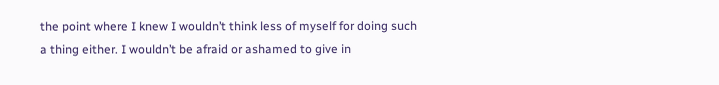the point where I knew I wouldn’t think less of myself for doing such a thing either. I wouldn’t be afraid or ashamed to give in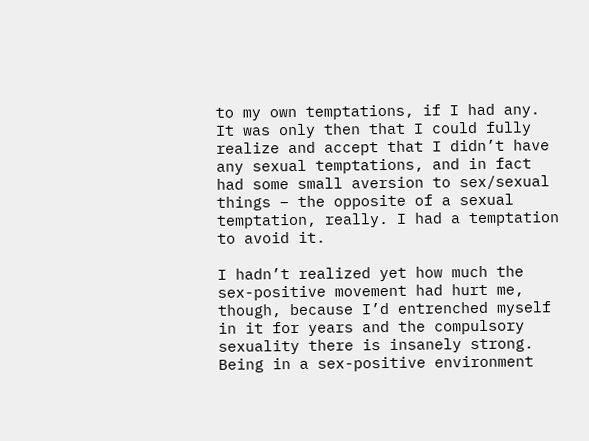to my own temptations, if I had any. It was only then that I could fully realize and accept that I didn’t have any sexual temptations, and in fact had some small aversion to sex/sexual things – the opposite of a sexual temptation, really. I had a temptation to avoid it.

I hadn’t realized yet how much the sex-positive movement had hurt me, though, because I’d entrenched myself in it for years and the compulsory sexuality there is insanely strong. Being in a sex-positive environment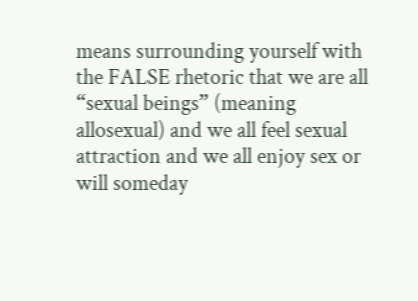means surrounding yourself with the FALSE rhetoric that we are all “sexual beings” (meaning allosexual) and we all feel sexual attraction and we all enjoy sex or will someday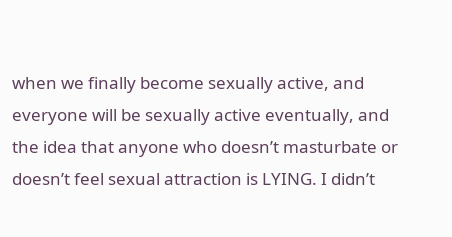when we finally become sexually active, and everyone will be sexually active eventually, and the idea that anyone who doesn’t masturbate or doesn’t feel sexual attraction is LYING. I didn’t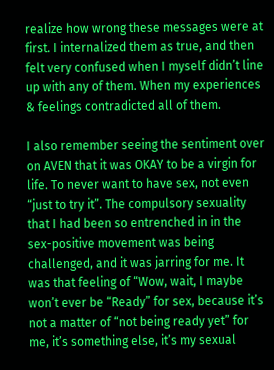realize how wrong these messages were at first. I internalized them as true, and then felt very confused when I myself didn’t line up with any of them. When my experiences & feelings contradicted all of them.

I also remember seeing the sentiment over on AVEN that it was OKAY to be a virgin for life. To never want to have sex, not even “just to try it”. The compulsory sexuality that I had been so entrenched in in the sex-positive movement was being challenged, and it was jarring for me. It was that feeling of “Wow, wait, I maybe won’t ever be “Ready” for sex, because it’s not a matter of “not being ready yet” for me, it’s something else, it’s my sexual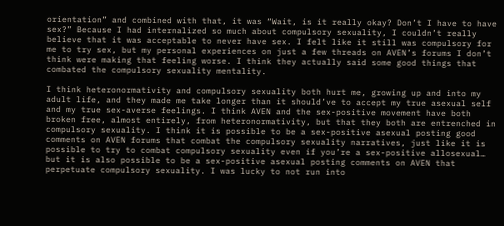orientation” and combined with that, it was “Wait, is it really okay? Don’t I have to have sex?” Because I had internalized so much about compulsory sexuality, I couldn’t really believe that it was acceptable to never have sex. I felt like it still was compulsory for me to try sex, but my personal experiences on just a few threads on AVEN’s forums I don’t think were making that feeling worse. I think they actually said some good things that combated the compulsory sexuality mentality.

I think heteronormativity and compulsory sexuality both hurt me, growing up and into my adult life, and they made me take longer than it should’ve to accept my true asexual self and my true sex-averse feelings. I think AVEN and the sex-positive movement have both broken free, almost entirely, from heteronormativity, but that they both are entrenched in compulsory sexuality. I think it is possible to be a sex-positive asexual posting good comments on AVEN forums that combat the compulsory sexuality narratives, just like it is possible to try to combat compulsory sexuality even if you’re a sex-positive allosexual… but it is also possible to be a sex-positive asexual posting comments on AVEN that perpetuate compulsory sexuality. I was lucky to not run into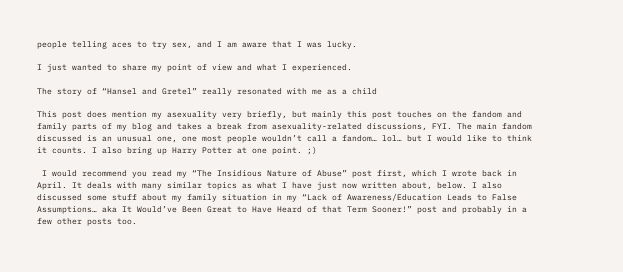people telling aces to try sex, and I am aware that I was lucky.

I just wanted to share my point of view and what I experienced.

The story of “Hansel and Gretel” really resonated with me as a child

This post does mention my asexuality very briefly, but mainly this post touches on the fandom and family parts of my blog and takes a break from asexuality-related discussions, FYI. The main fandom discussed is an unusual one, one most people wouldn’t call a fandom… lol… but I would like to think it counts. I also bring up Harry Potter at one point. ;)

 I would recommend you read my “The Insidious Nature of Abuse” post first, which I wrote back in April. It deals with many similar topics as what I have just now written about, below. I also discussed some stuff about my family situation in my “Lack of Awareness/Education Leads to False Assumptions… aka It Would’ve Been Great to Have Heard of that Term Sooner!” post and probably in a few other posts too.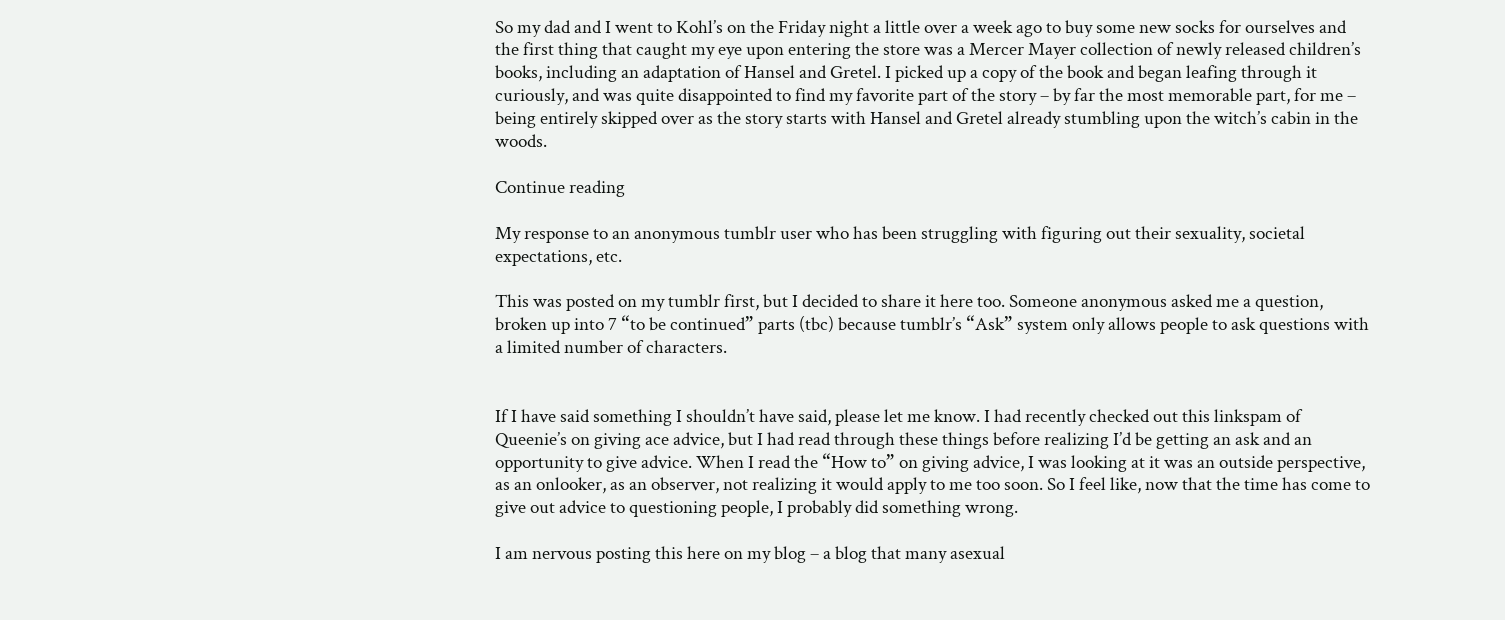So my dad and I went to Kohl’s on the Friday night a little over a week ago to buy some new socks for ourselves and the first thing that caught my eye upon entering the store was a Mercer Mayer collection of newly released children’s books, including an adaptation of Hansel and Gretel. I picked up a copy of the book and began leafing through it curiously, and was quite disappointed to find my favorite part of the story – by far the most memorable part, for me – being entirely skipped over as the story starts with Hansel and Gretel already stumbling upon the witch’s cabin in the woods.

Continue reading

My response to an anonymous tumblr user who has been struggling with figuring out their sexuality, societal expectations, etc.

This was posted on my tumblr first, but I decided to share it here too. Someone anonymous asked me a question, broken up into 7 “to be continued” parts (tbc) because tumblr’s “Ask” system only allows people to ask questions with a limited number of characters.


If I have said something I shouldn’t have said, please let me know. I had recently checked out this linkspam of Queenie’s on giving ace advice, but I had read through these things before realizing I’d be getting an ask and an opportunity to give advice. When I read the “How to” on giving advice, I was looking at it was an outside perspective, as an onlooker, as an observer, not realizing it would apply to me too soon. So I feel like, now that the time has come to give out advice to questioning people, I probably did something wrong.

I am nervous posting this here on my blog – a blog that many asexual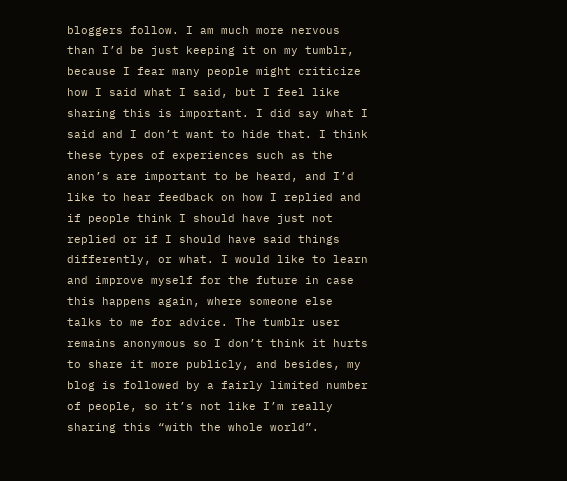bloggers follow. I am much more nervous than I’d be just keeping it on my tumblr, because I fear many people might criticize how I said what I said, but I feel like sharing this is important. I did say what I said and I don’t want to hide that. I think these types of experiences such as the anon’s are important to be heard, and I’d like to hear feedback on how I replied and if people think I should have just not replied or if I should have said things differently, or what. I would like to learn and improve myself for the future in case this happens again, where someone else talks to me for advice. The tumblr user remains anonymous so I don’t think it hurts to share it more publicly, and besides, my blog is followed by a fairly limited number of people, so it’s not like I’m really sharing this “with the whole world”.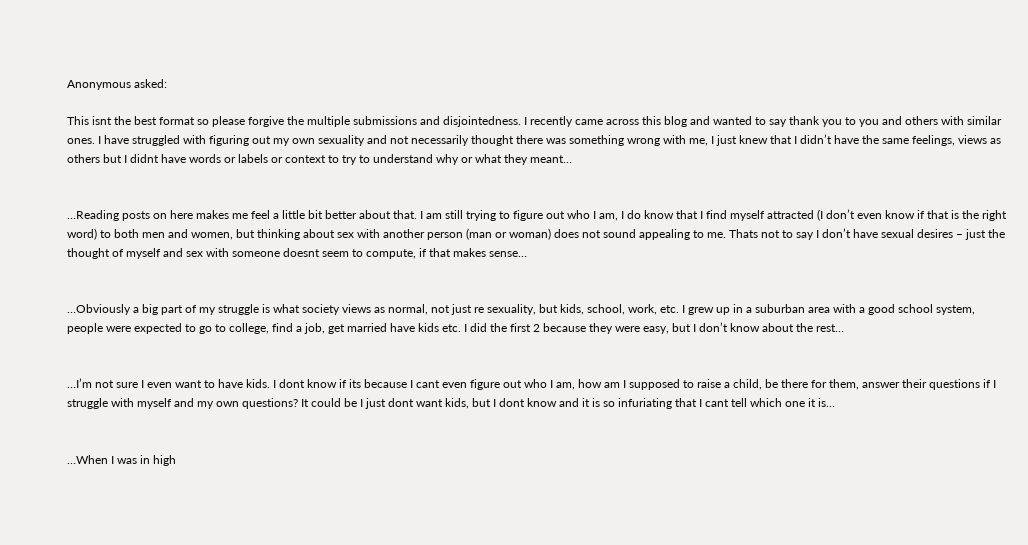Anonymous asked:

This isnt the best format so please forgive the multiple submissions and disjointedness. I recently came across this blog and wanted to say thank you to you and others with similar ones. I have struggled with figuring out my own sexuality and not necessarily thought there was something wrong with me, I just knew that I didn’t have the same feelings, views as others but I didnt have words or labels or context to try to understand why or what they meant…


…Reading posts on here makes me feel a little bit better about that. I am still trying to figure out who I am, I do know that I find myself attracted (I don’t even know if that is the right word) to both men and women, but thinking about sex with another person (man or woman) does not sound appealing to me. Thats not to say I don’t have sexual desires – just the thought of myself and sex with someone doesnt seem to compute, if that makes sense…


…Obviously a big part of my struggle is what society views as normal, not just re sexuality, but kids, school, work, etc. I grew up in a suburban area with a good school system, people were expected to go to college, find a job, get married have kids etc. I did the first 2 because they were easy, but I don’t know about the rest…


…I’m not sure I even want to have kids. I dont know if its because I cant even figure out who I am, how am I supposed to raise a child, be there for them, answer their questions if I struggle with myself and my own questions? It could be I just dont want kids, but I dont know and it is so infuriating that I cant tell which one it is…


…When I was in high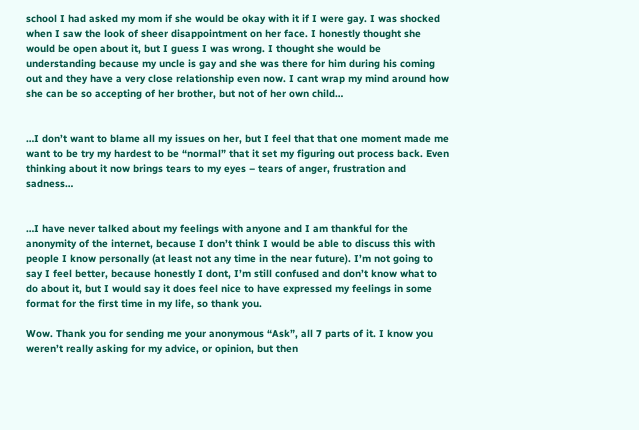school I had asked my mom if she would be okay with it if I were gay. I was shocked when I saw the look of sheer disappointment on her face. I honestly thought she would be open about it, but I guess I was wrong. I thought she would be understanding because my uncle is gay and she was there for him during his coming out and they have a very close relationship even now. I cant wrap my mind around how she can be so accepting of her brother, but not of her own child…


…I don’t want to blame all my issues on her, but I feel that that one moment made me want to be try my hardest to be “normal” that it set my figuring out process back. Even thinking about it now brings tears to my eyes – tears of anger, frustration and sadness…


…I have never talked about my feelings with anyone and I am thankful for the anonymity of the internet, because I don’t think I would be able to discuss this with people I know personally (at least not any time in the near future). I’m not going to say I feel better, because honestly I dont, I’m still confused and don’t know what to do about it, but I would say it does feel nice to have expressed my feelings in some format for the first time in my life, so thank you.

Wow. Thank you for sending me your anonymous “Ask”, all 7 parts of it. I know you weren’t really asking for my advice, or opinion, but then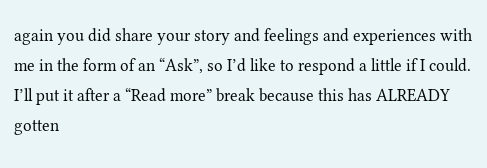again you did share your story and feelings and experiences with me in the form of an “Ask”, so I’d like to respond a little if I could. I’ll put it after a “Read more” break because this has ALREADY gotten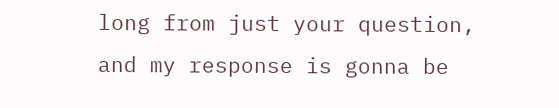long from just your question, and my response is gonna be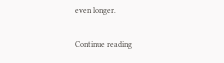even longer.

Continue reading